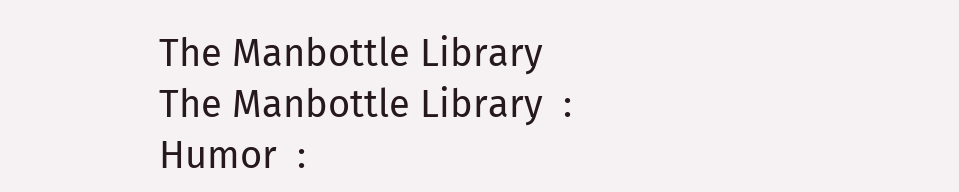The Manbottle Library
The Manbottle Library  :  Humor  :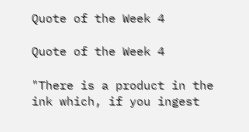Quote of the Week 4

Quote of the Week 4

"There is a product in the ink which, if you ingest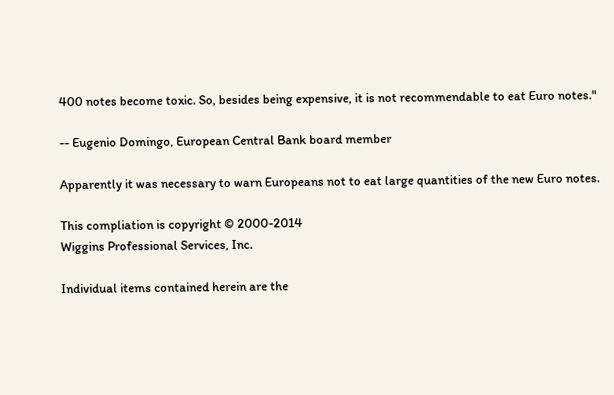400 notes become toxic. So, besides being expensive, it is not recommendable to eat Euro notes."

-- Eugenio Domingo, European Central Bank board member

Apparently it was necessary to warn Europeans not to eat large quantities of the new Euro notes.

This compliation is copyright © 2000-2014
Wiggins Professional Services, Inc.

Individual items contained herein are the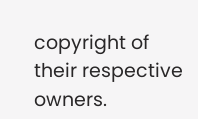copyright of their respective owners.